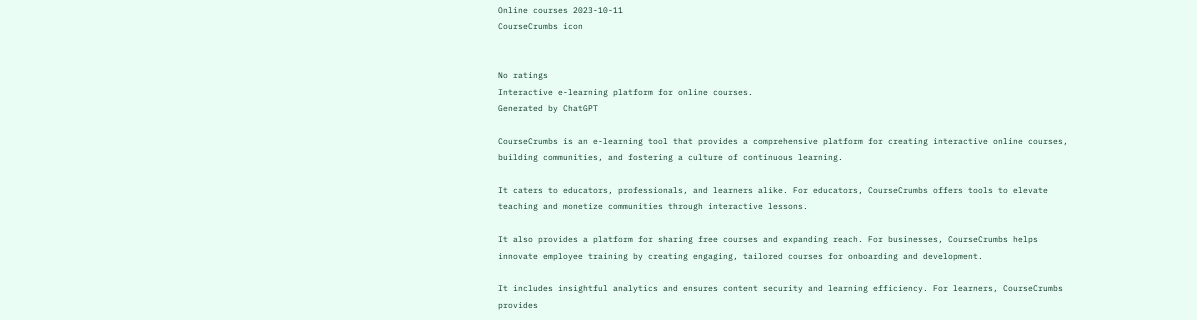Online courses 2023-10-11
CourseCrumbs icon


No ratings
Interactive e-learning platform for online courses.
Generated by ChatGPT

CourseCrumbs is an e-learning tool that provides a comprehensive platform for creating interactive online courses, building communities, and fostering a culture of continuous learning.

It caters to educators, professionals, and learners alike. For educators, CourseCrumbs offers tools to elevate teaching and monetize communities through interactive lessons.

It also provides a platform for sharing free courses and expanding reach. For businesses, CourseCrumbs helps innovate employee training by creating engaging, tailored courses for onboarding and development.

It includes insightful analytics and ensures content security and learning efficiency. For learners, CourseCrumbs provides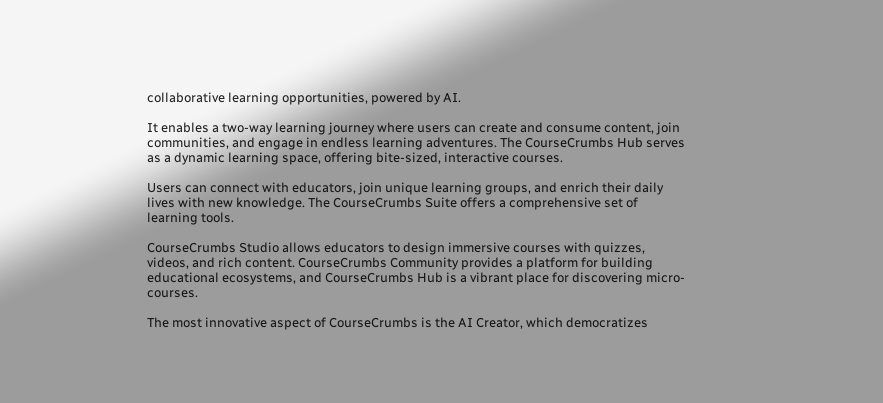collaborative learning opportunities, powered by AI.

It enables a two-way learning journey where users can create and consume content, join communities, and engage in endless learning adventures. The CourseCrumbs Hub serves as a dynamic learning space, offering bite-sized, interactive courses.

Users can connect with educators, join unique learning groups, and enrich their daily lives with new knowledge. The CourseCrumbs Suite offers a comprehensive set of learning tools.

CourseCrumbs Studio allows educators to design immersive courses with quizzes, videos, and rich content. CourseCrumbs Community provides a platform for building educational ecosystems, and CourseCrumbs Hub is a vibrant place for discovering micro-courses.

The most innovative aspect of CourseCrumbs is the AI Creator, which democratizes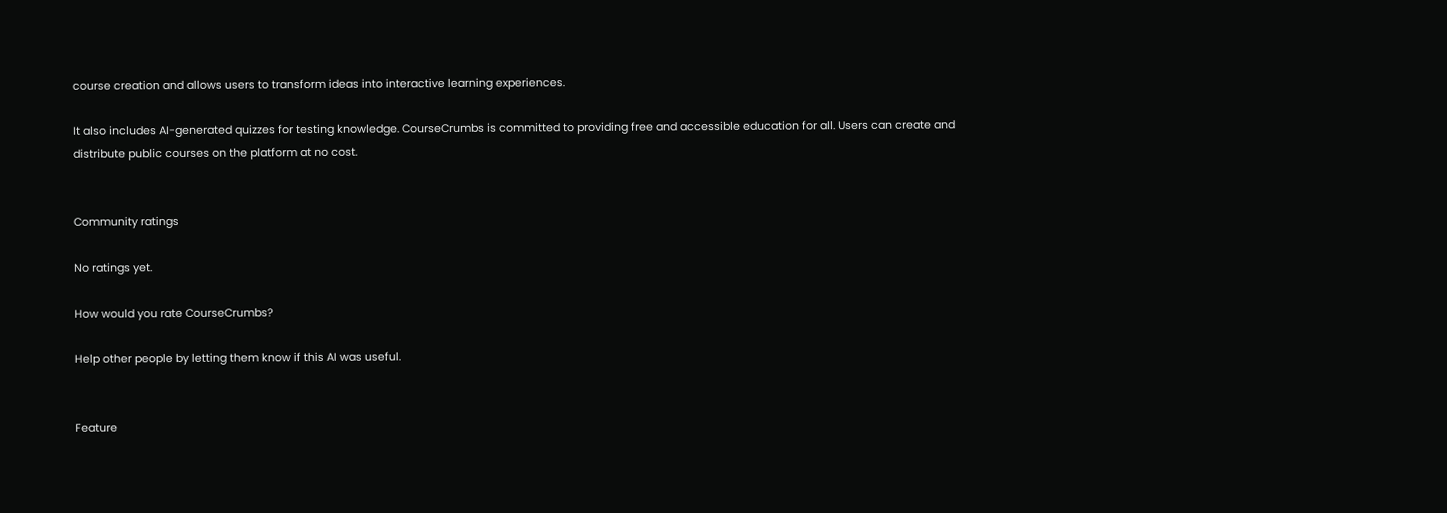course creation and allows users to transform ideas into interactive learning experiences.

It also includes AI-generated quizzes for testing knowledge. CourseCrumbs is committed to providing free and accessible education for all. Users can create and distribute public courses on the platform at no cost.


Community ratings

No ratings yet.

How would you rate CourseCrumbs?

Help other people by letting them know if this AI was useful.


Feature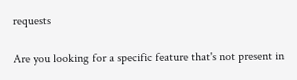requests

Are you looking for a specific feature that's not present in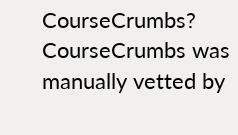CourseCrumbs?
CourseCrumbs was manually vetted by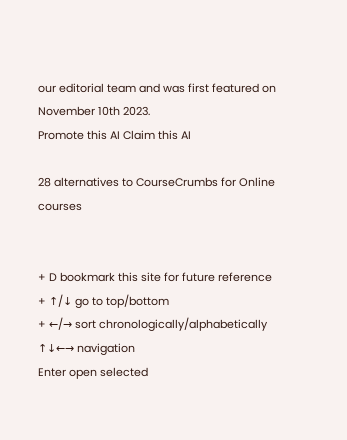our editorial team and was first featured on November 10th 2023.
Promote this AI Claim this AI

28 alternatives to CourseCrumbs for Online courses


+ D bookmark this site for future reference
+ ↑/↓ go to top/bottom
+ ←/→ sort chronologically/alphabetically
↑↓←→ navigation
Enter open selected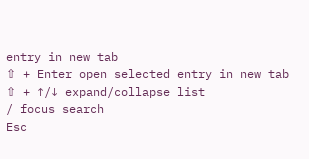entry in new tab
⇧ + Enter open selected entry in new tab
⇧ + ↑/↓ expand/collapse list
/ focus search
Esc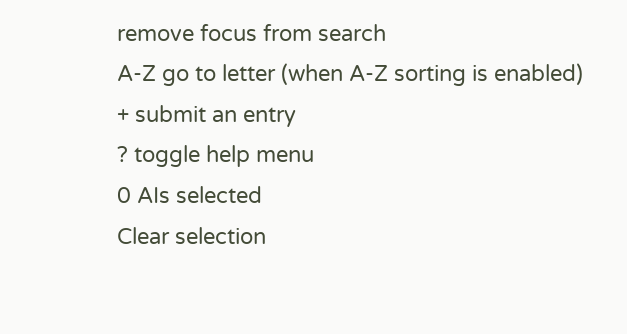remove focus from search
A-Z go to letter (when A-Z sorting is enabled)
+ submit an entry
? toggle help menu
0 AIs selected
Clear selection